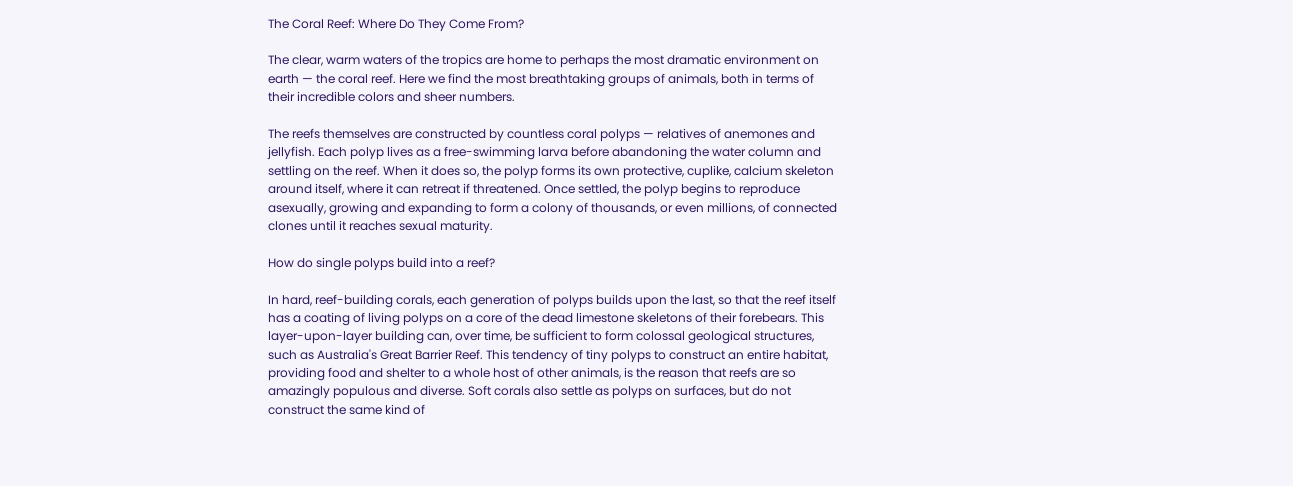The Coral Reef: Where Do They Come From?

The clear, warm waters of the tropics are home to perhaps the most dramatic environment on earth — the coral reef. Here we find the most breathtaking groups of animals, both in terms of their incredible colors and sheer numbers.

The reefs themselves are constructed by countless coral polyps — relatives of anemones and jellyfish. Each polyp lives as a free-swimming larva before abandoning the water column and settling on the reef. When it does so, the polyp forms its own protective, cuplike, calcium skeleton around itself, where it can retreat if threatened. Once settled, the polyp begins to reproduce asexually, growing and expanding to form a colony of thousands, or even millions, of connected clones until it reaches sexual maturity.

How do single polyps build into a reef?

In hard, reef-building corals, each generation of polyps builds upon the last, so that the reef itself has a coating of living polyps on a core of the dead limestone skeletons of their forebears. This layer-upon-layer building can, over time, be sufficient to form colossal geological structures, such as Australia's Great Barrier Reef. This tendency of tiny polyps to construct an entire habitat, providing food and shelter to a whole host of other animals, is the reason that reefs are so amazingly populous and diverse. Soft corals also settle as polyps on surfaces, but do not construct the same kind of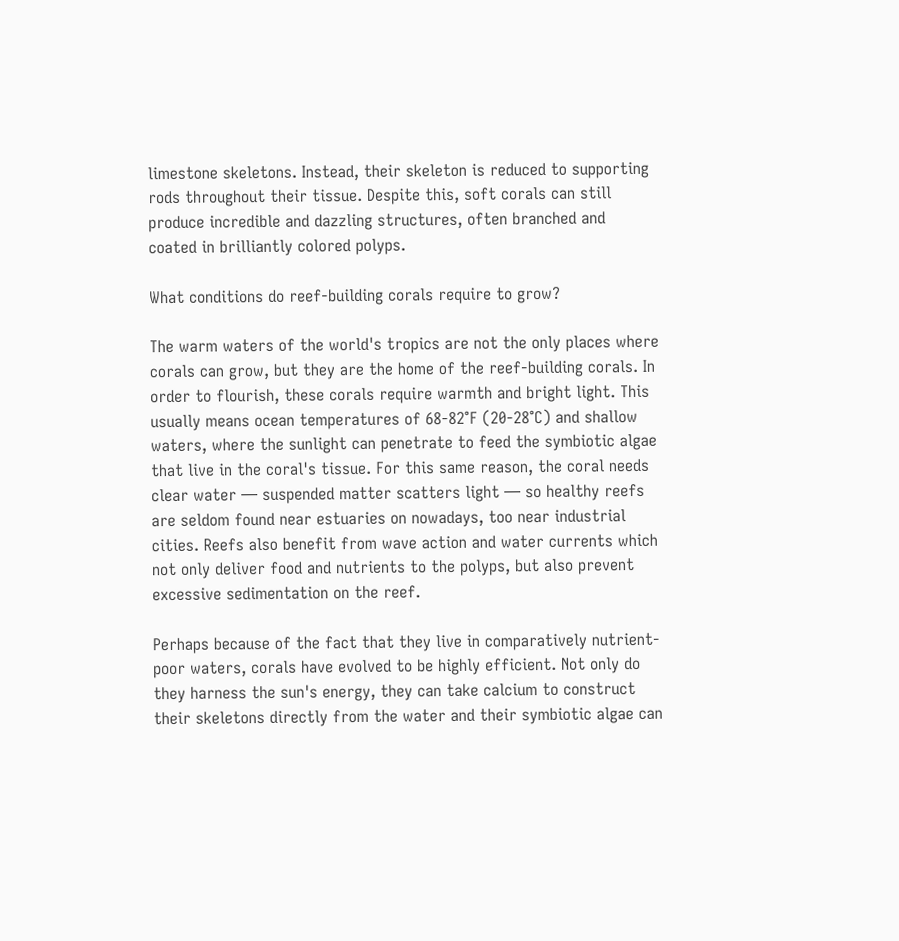limestone skeletons. Instead, their skeleton is reduced to supporting rods throughout their tissue. Despite this, soft corals can still produce incredible and dazzling structures, often branched and coated in brilliantly colored polyps.

What conditions do reef-building corals require to grow?

The warm waters of the world's tropics are not the only places where corals can grow, but they are the home of the reef-building corals. In order to flourish, these corals require warmth and bright light. This usually means ocean temperatures of 68-82°F (20-28°C) and shallow waters, where the sunlight can penetrate to feed the symbiotic algae that live in the coral's tissue. For this same reason, the coral needs clear water — suspended matter scatters light — so healthy reefs are seldom found near estuaries on nowadays, too near industrial cities. Reefs also benefit from wave action and water currents which not only deliver food and nutrients to the polyps, but also prevent excessive sedimentation on the reef.

Perhaps because of the fact that they live in comparatively nutrient-poor waters, corals have evolved to be highly efficient. Not only do they harness the sun's energy, they can take calcium to construct their skeletons directly from the water and their symbiotic algae can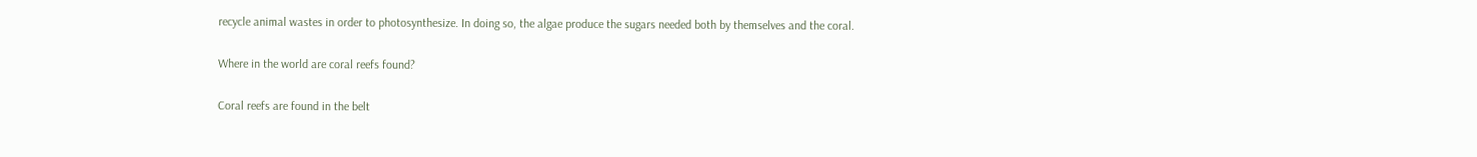recycle animal wastes in order to photosynthesize. In doing so, the algae produce the sugars needed both by themselves and the coral.

Where in the world are coral reefs found?

Coral reefs are found in the belt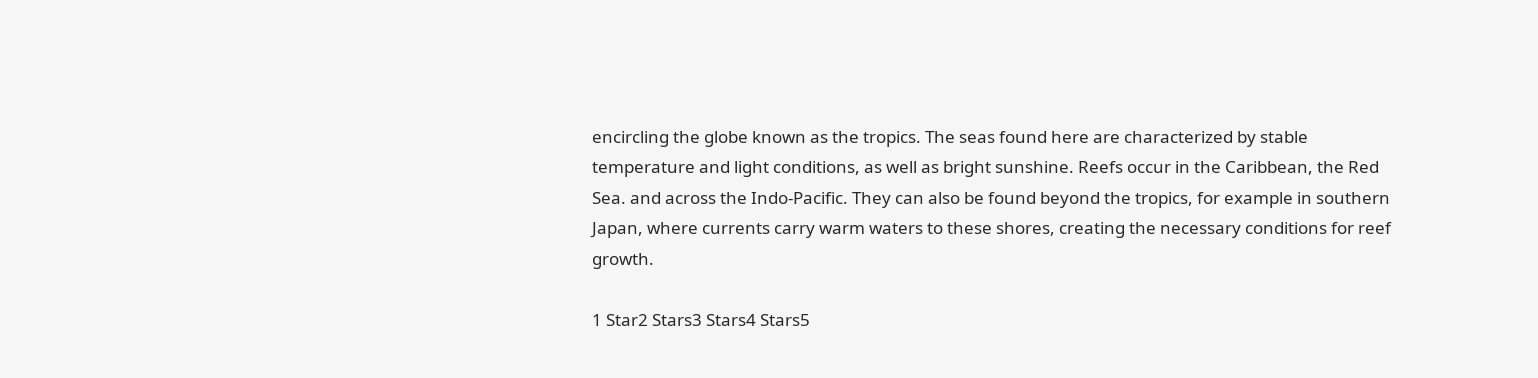encircling the globe known as the tropics. The seas found here are characterized by stable temperature and light conditions, as well as bright sunshine. Reefs occur in the Caribbean, the Red Sea. and across the Indo-Pacific. They can also be found beyond the tropics, for example in southern Japan, where currents carry warm waters to these shores, creating the necessary conditions for reef growth.

1 Star2 Stars3 Stars4 Stars5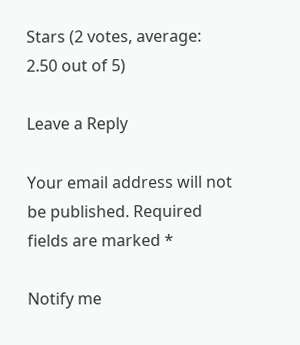Stars (2 votes, average: 2.50 out of 5)

Leave a Reply

Your email address will not be published. Required fields are marked *

Notify me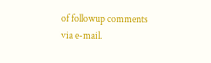of followup comments via e-mail.